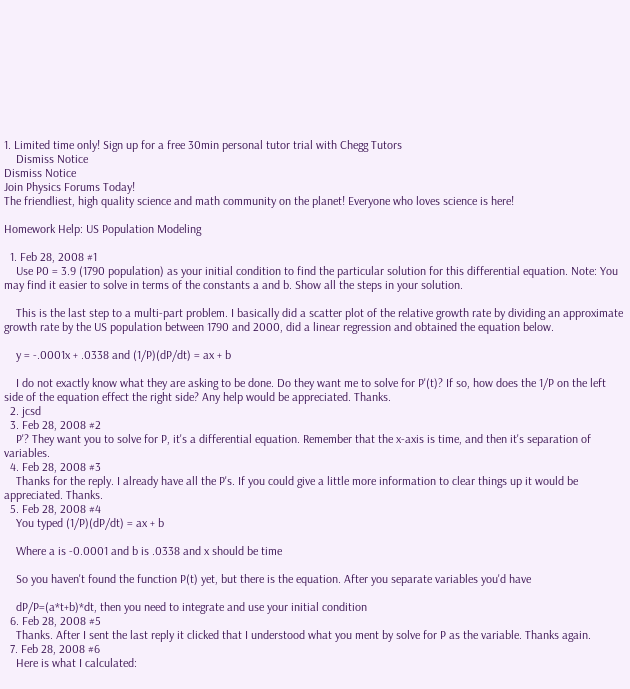1. Limited time only! Sign up for a free 30min personal tutor trial with Chegg Tutors
    Dismiss Notice
Dismiss Notice
Join Physics Forums Today!
The friendliest, high quality science and math community on the planet! Everyone who loves science is here!

Homework Help: US Population Modeling

  1. Feb 28, 2008 #1
    Use P0 = 3.9 (1790 population) as your initial condition to find the particular solution for this differential equation. Note: You may find it easier to solve in terms of the constants a and b. Show all the steps in your solution.

    This is the last step to a multi-part problem. I basically did a scatter plot of the relative growth rate by dividing an approximate growth rate by the US population between 1790 and 2000, did a linear regression and obtained the equation below.

    y = -.0001x + .0338 and (1/P)(dP/dt) = ax + b

    I do not exactly know what they are asking to be done. Do they want me to solve for P'(t)? If so, how does the 1/P on the left side of the equation effect the right side? Any help would be appreciated. Thanks.
  2. jcsd
  3. Feb 28, 2008 #2
    P'? They want you to solve for P, it's a differential equation. Remember that the x-axis is time, and then it's separation of variables.
  4. Feb 28, 2008 #3
    Thanks for the reply. I already have all the P's. If you could give a little more information to clear things up it would be appreciated. Thanks.
  5. Feb 28, 2008 #4
    You typed (1/P)(dP/dt) = ax + b

    Where a is -0.0001 and b is .0338 and x should be time

    So you haven't found the function P(t) yet, but there is the equation. After you separate variables you'd have

    dP/P=(a*t+b)*dt, then you need to integrate and use your initial condition
  6. Feb 28, 2008 #5
    Thanks. After I sent the last reply it clicked that I understood what you ment by solve for P as the variable. Thanks again.
  7. Feb 28, 2008 #6
    Here is what I calculated: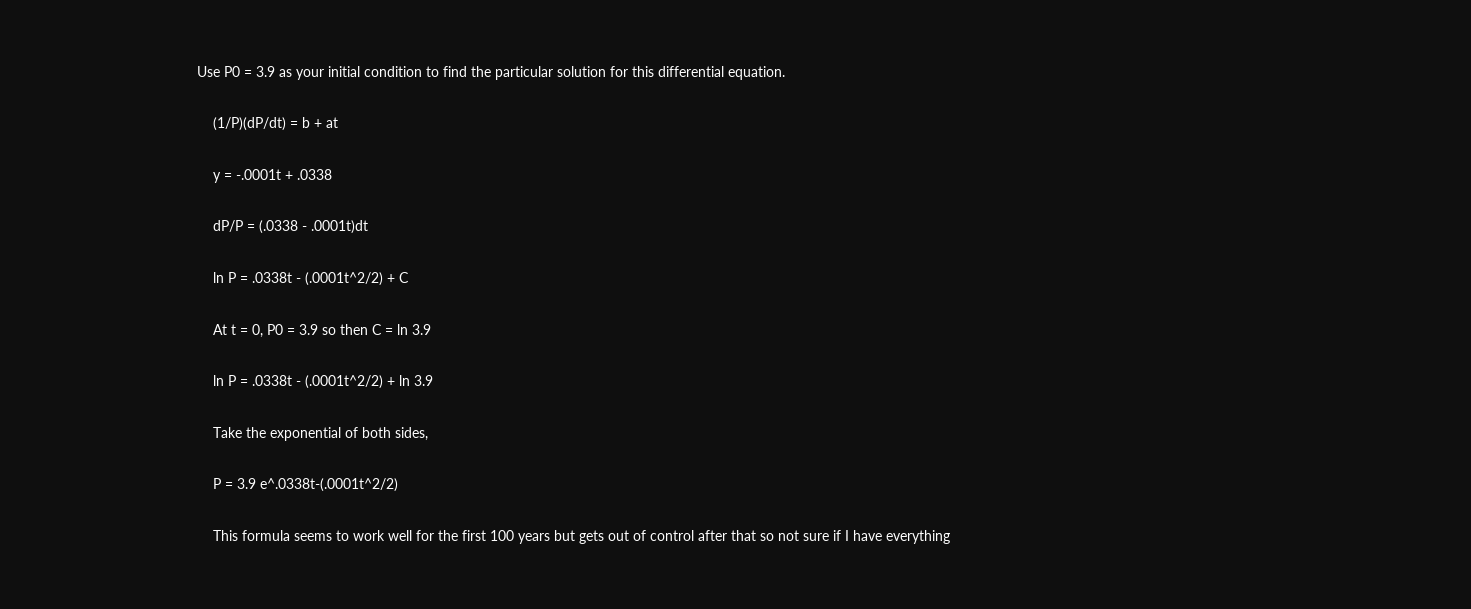Use P0 = 3.9 as your initial condition to find the particular solution for this differential equation.

    (1/P)(dP/dt) = b + at

    y = -.0001t + .0338

    dP/P = (.0338 - .0001t)dt

    ln P = .0338t - (.0001t^2/2) + C

    At t = 0, P0 = 3.9 so then C = ln 3.9

    ln P = .0338t - (.0001t^2/2) + ln 3.9

    Take the exponential of both sides,

    P = 3.9 e^.0338t-(.0001t^2/2)

    This formula seems to work well for the first 100 years but gets out of control after that so not sure if I have everything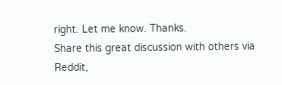right. Let me know. Thanks.
Share this great discussion with others via Reddit,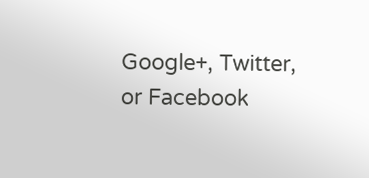Google+, Twitter, or Facebook